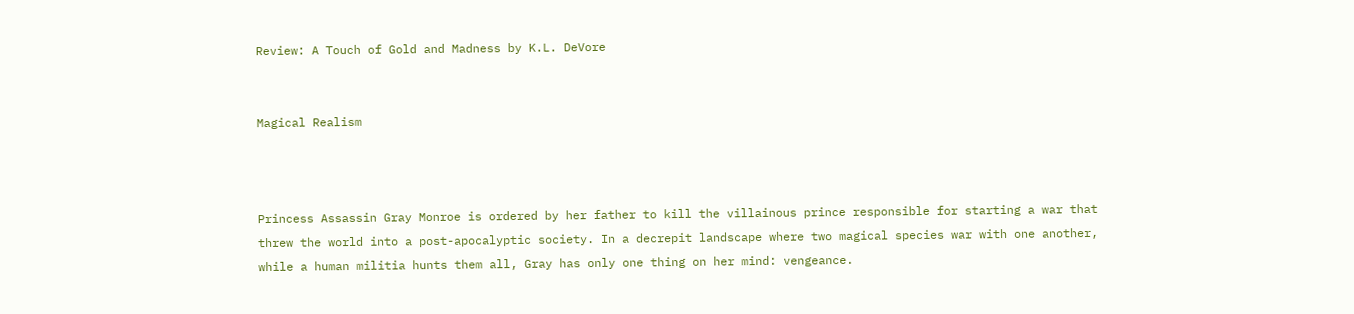Review: A Touch of Gold and Madness by K.L. DeVore


Magical Realism



Princess Assassin Gray Monroe is ordered by her father to kill the villainous prince responsible for starting a war that threw the world into a post-apocalyptic society. In a decrepit landscape where two magical species war with one another, while a human militia hunts them all, Gray has only one thing on her mind: vengeance.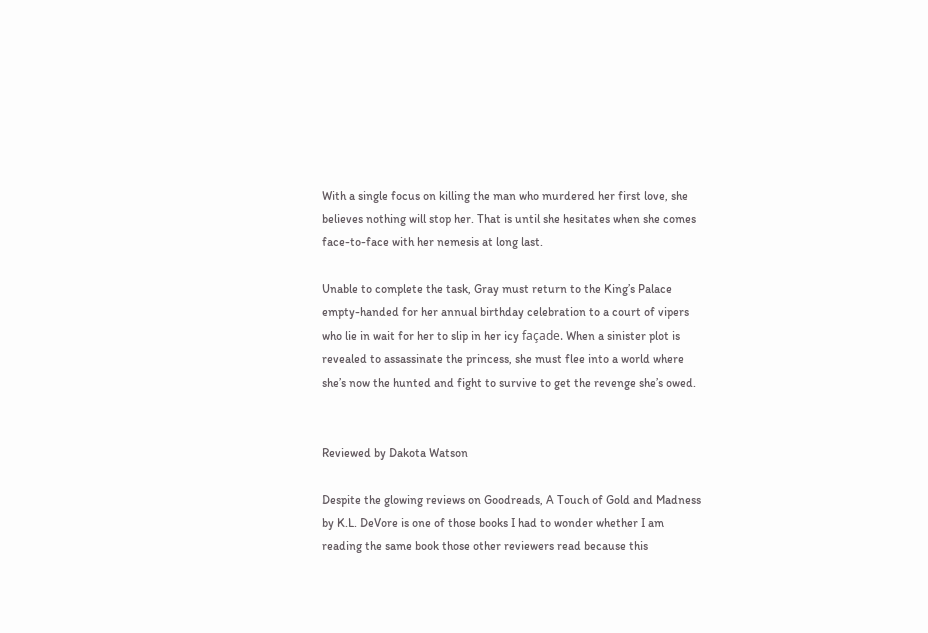With a single focus on killing the man who murdered her first love, she believes nothing will stop her. That is until she hesitates when she comes face-to-face with her nemesis at long last.

Unable to complete the task, Gray must return to the King’s Palace empty-handed for her annual birthday celebration to a court of vipers who lie in wait for her to slip in her icy façade. When a sinister plot is revealed to assassinate the princess, she must flee into a world where she’s now the hunted and fight to survive to get the revenge she’s owed.


Reviewed by Dakota Watson

Despite the glowing reviews on Goodreads, A Touch of Gold and Madness by K.L. DeVore is one of those books I had to wonder whether I am reading the same book those other reviewers read because this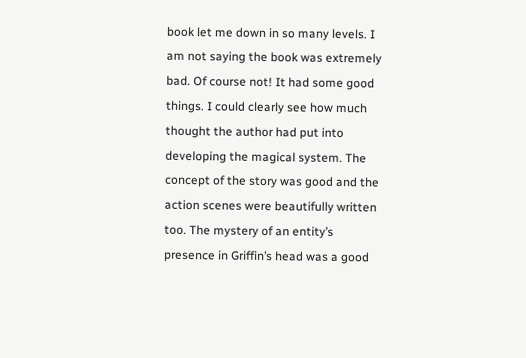book let me down in so many levels. I am not saying the book was extremely bad. Of course not! It had some good things. I could clearly see how much thought the author had put into developing the magical system. The concept of the story was good and the action scenes were beautifully written too. The mystery of an entity’s presence in Griffin’s head was a good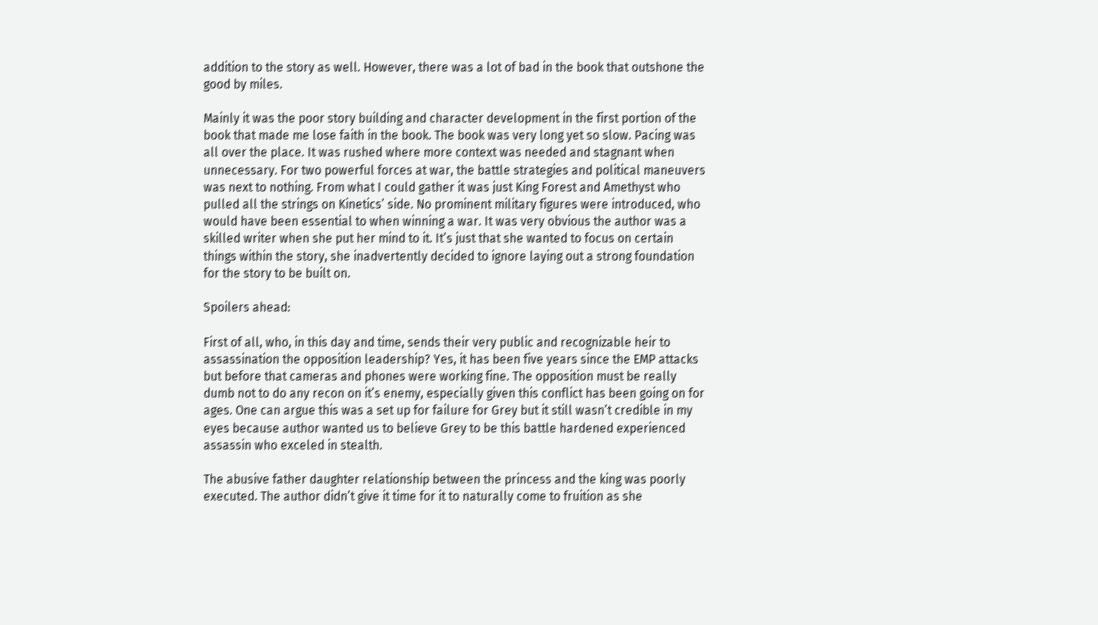addition to the story as well. However, there was a lot of bad in the book that outshone the good by miles.

Mainly it was the poor story building and character development in the first portion of the book that made me lose faith in the book. The book was very long yet so slow. Pacing was all over the place. It was rushed where more context was needed and stagnant when unnecessary. For two powerful forces at war, the battle strategies and political maneuvers was next to nothing. From what I could gather it was just King Forest and Amethyst who pulled all the strings on Kinetics’ side. No prominent military figures were introduced, who would have been essential to when winning a war. It was very obvious the author was a skilled writer when she put her mind to it. It’s just that she wanted to focus on certain things within the story, she inadvertently decided to ignore laying out a strong foundation for the story to be built on.

Spoilers ahead:

First of all, who, in this day and time, sends their very public and recognizable heir to assassination the opposition leadership? Yes, it has been five years since the EMP attacks but before that cameras and phones were working fine. The opposition must be really dumb not to do any recon on it’s enemy, especially given this conflict has been going on for ages. One can argue this was a set up for failure for Grey but it still wasn’t credible in my eyes because author wanted us to believe Grey to be this battle hardened experienced assassin who exceled in stealth.

The abusive father daughter relationship between the princess and the king was poorly executed. The author didn’t give it time for it to naturally come to fruition as she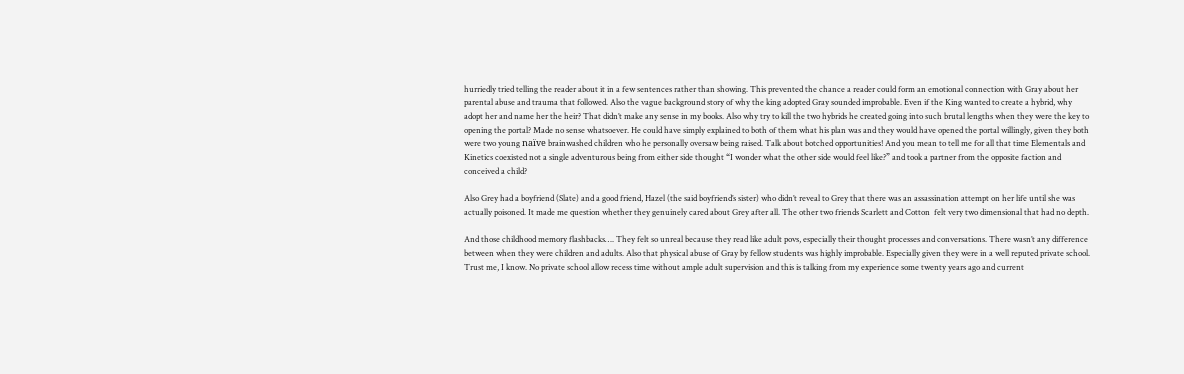hurriedly tried telling the reader about it in a few sentences rather than showing. This prevented the chance a reader could form an emotional connection with Gray about her parental abuse and trauma that followed. Also the vague background story of why the king adopted Gray sounded improbable. Even if the King wanted to create a hybrid, why adopt her and name her the heir? That didn’t make any sense in my books. Also why try to kill the two hybrids he created going into such brutal lengths when they were the key to opening the portal? Made no sense whatsoever. He could have simply explained to both of them what his plan was and they would have opened the portal willingly, given they both were two young naïve brainwashed children who he personally oversaw being raised. Talk about botched opportunities! And you mean to tell me for all that time Elementals and Kinetics coexisted not a single adventurous being from either side thought “I wonder what the other side would feel like?” and took a partner from the opposite faction and conceived a child?

Also Grey had a boyfriend (Slate) and a good friend, Hazel (the said boyfriend’s sister) who didn’t reveal to Grey that there was an assassination attempt on her life until she was actually poisoned. It made me question whether they genuinely cared about Grey after all. The other two friends Scarlett and Cotton  felt very two dimensional that had no depth.

And those childhood memory flashbacks…. They felt so unreal because they read like adult povs, especially their thought processes and conversations. There wasn’t any difference between when they were children and adults. Also that physical abuse of Gray by fellow students was highly improbable. Especially given they were in a well reputed private school.  Trust me, I know. No private school allow recess time without ample adult supervision and this is talking from my experience some twenty years ago and current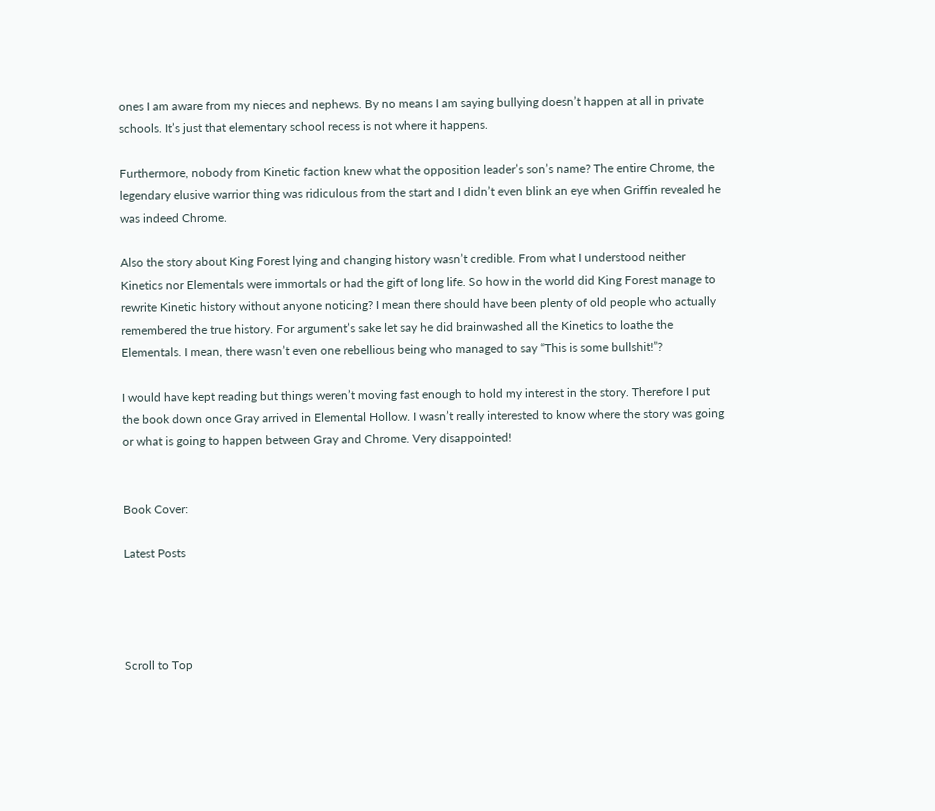ones I am aware from my nieces and nephews. By no means I am saying bullying doesn’t happen at all in private schools. It’s just that elementary school recess is not where it happens.

Furthermore, nobody from Kinetic faction knew what the opposition leader’s son’s name? The entire Chrome, the legendary elusive warrior thing was ridiculous from the start and I didn’t even blink an eye when Griffin revealed he was indeed Chrome.

Also the story about King Forest lying and changing history wasn’t credible. From what I understood neither Kinetics nor Elementals were immortals or had the gift of long life. So how in the world did King Forest manage to rewrite Kinetic history without anyone noticing? I mean there should have been plenty of old people who actually remembered the true history. For argument’s sake let say he did brainwashed all the Kinetics to loathe the Elementals. I mean, there wasn’t even one rebellious being who managed to say “This is some bullshit!”?

I would have kept reading but things weren’t moving fast enough to hold my interest in the story. Therefore I put the book down once Gray arrived in Elemental Hollow. I wasn’t really interested to know where the story was going or what is going to happen between Gray and Chrome. Very disappointed!


Book Cover:

Latest Posts




Scroll to Top